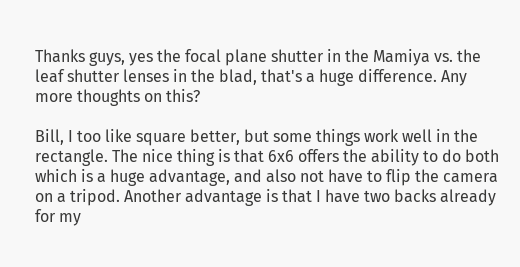Thanks guys, yes the focal plane shutter in the Mamiya vs. the leaf shutter lenses in the blad, that's a huge difference. Any more thoughts on this?

Bill, I too like square better, but some things work well in the rectangle. The nice thing is that 6x6 offers the ability to do both which is a huge advantage, and also not have to flip the camera on a tripod. Another advantage is that I have two backs already for my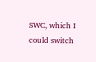SWC, which I could switch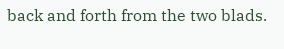back and forth from the two blads.